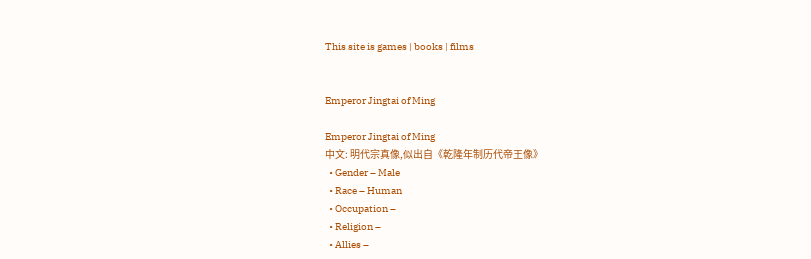This site is games | books | films


Emperor Jingtai of Ming

Emperor Jingtai of Ming
中文: 明代宗真像,似出自《乾隆年制历代帝王像》
  • Gender – Male
  • Race – Human
  • Occupation –
  • Religion –
  • Allies –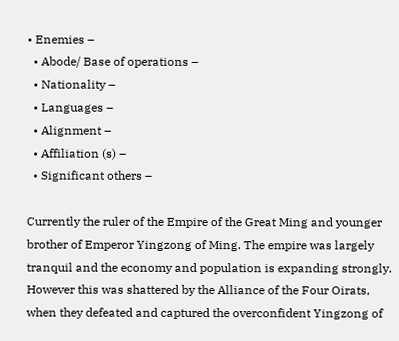• Enemies –
  • Abode/ Base of operations –
  • Nationality –
  • Languages –
  • Alignment –
  • Affiliation (s) –
  • Significant others –

Currently the ruler of the Empire of the Great Ming and younger brother of Emperor Yingzong of Ming. The empire was largely tranquil and the economy and population is expanding strongly. However this was shattered by the Alliance of the Four Oirats, when they defeated and captured the overconfident Yingzong of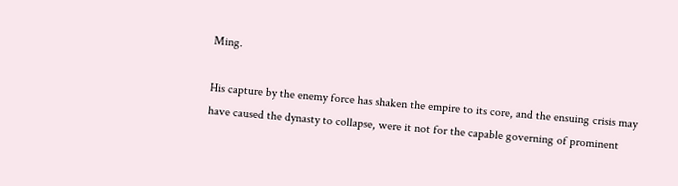Ming.

His capture by the enemy force has shaken the empire to its core, and the ensuing crisis may have caused the dynasty to collapse, were it not for the capable governing of prominent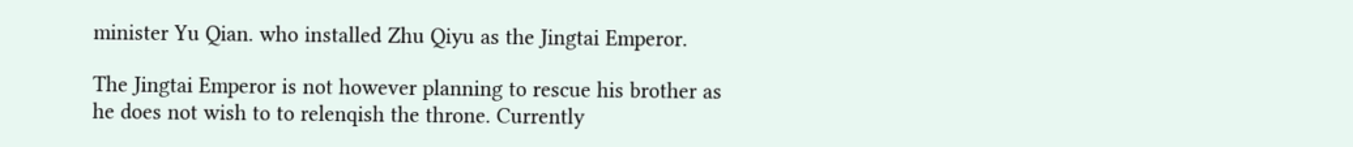minister Yu Qian. who installed Zhu Qiyu as the Jingtai Emperor.

The Jingtai Emperor is not however planning to rescue his brother as he does not wish to to relenqish the throne. Currently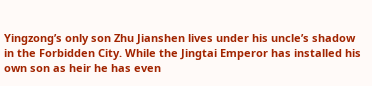Yingzong’s only son Zhu Jianshen lives under his uncle’s shadow in the Forbidden City. While the Jingtai Emperor has installed his own son as heir he has even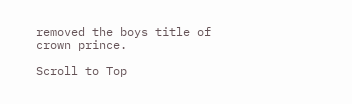removed the boys title of crown prince.

Scroll to Top